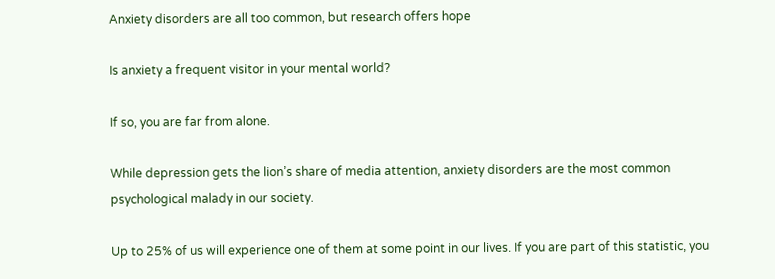Anxiety disorders are all too common, but research offers hope

Is anxiety a frequent visitor in your mental world?

If so, you are far from alone.

While depression gets the lion’s share of media attention, anxiety disorders are the most common psychological malady in our society.

Up to 25% of us will experience one of them at some point in our lives. If you are part of this statistic, you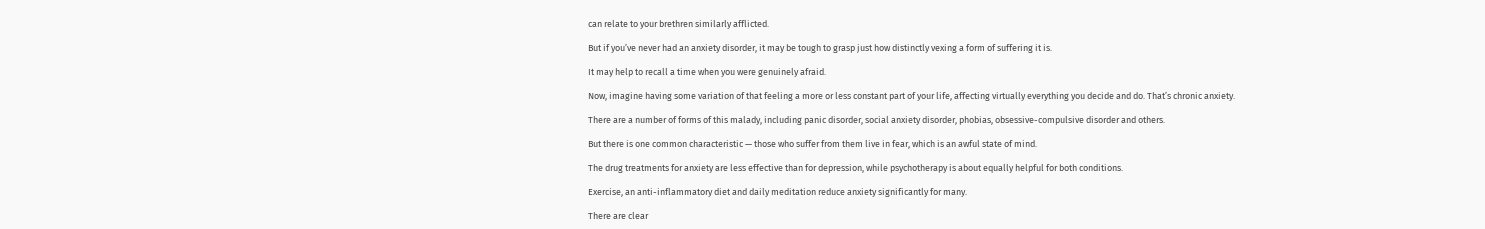can relate to your brethren similarly afflicted.

But if you’ve never had an anxiety disorder, it may be tough to grasp just how distinctly vexing a form of suffering it is.

It may help to recall a time when you were genuinely afraid.

Now, imagine having some variation of that feeling a more or less constant part of your life, affecting virtually everything you decide and do. That’s chronic anxiety.

There are a number of forms of this malady, including panic disorder, social anxiety disorder, phobias, obsessive-compulsive disorder and others.

But there is one common characteristic — those who suffer from them live in fear, which is an awful state of mind.

The drug treatments for anxiety are less effective than for depression, while psychotherapy is about equally helpful for both conditions.

Exercise, an anti-inflammatory diet and daily meditation reduce anxiety significantly for many.

There are clear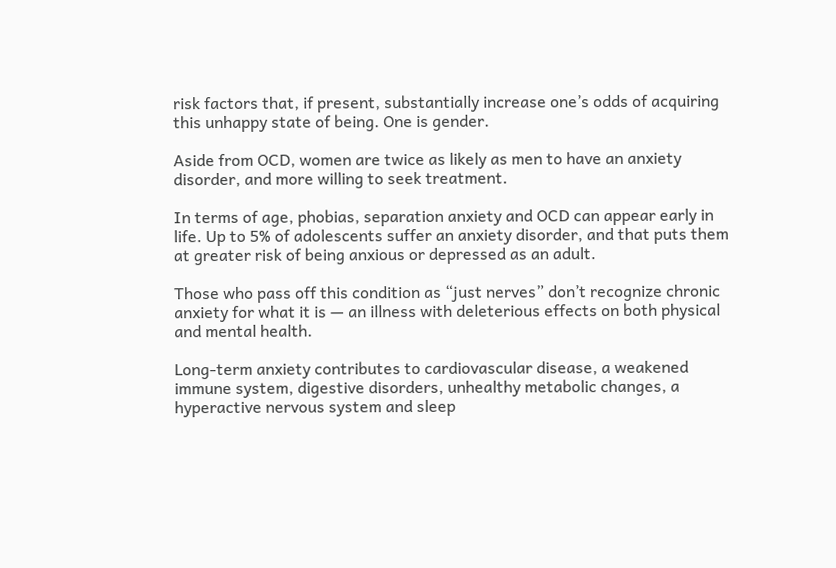risk factors that, if present, substantially increase one’s odds of acquiring this unhappy state of being. One is gender.

Aside from OCD, women are twice as likely as men to have an anxiety disorder, and more willing to seek treatment.

In terms of age, phobias, separation anxiety and OCD can appear early in life. Up to 5% of adolescents suffer an anxiety disorder, and that puts them at greater risk of being anxious or depressed as an adult.

Those who pass off this condition as “just nerves” don’t recognize chronic anxiety for what it is — an illness with deleterious effects on both physical and mental health.

Long-term anxiety contributes to cardiovascular disease, a weakened immune system, digestive disorders, unhealthy metabolic changes, a hyperactive nervous system and sleep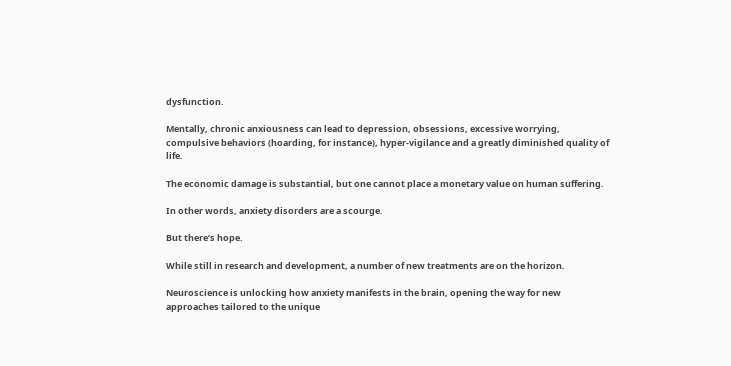dysfunction.

Mentally, chronic anxiousness can lead to depression, obsessions, excessive worrying, compulsive behaviors (hoarding, for instance), hyper-vigilance and a greatly diminished quality of life.

The economic damage is substantial, but one cannot place a monetary value on human suffering.

In other words, anxiety disorders are a scourge.

But there’s hope.

While still in research and development, a number of new treatments are on the horizon.

Neuroscience is unlocking how anxiety manifests in the brain, opening the way for new approaches tailored to the unique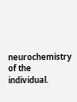neurochemistry of the individual.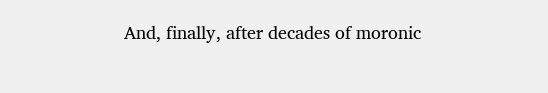And, finally, after decades of moronic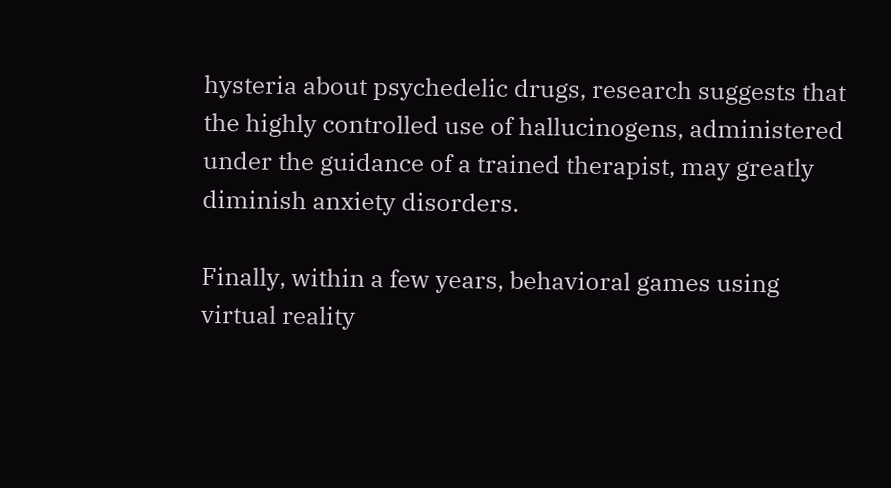hysteria about psychedelic drugs, research suggests that the highly controlled use of hallucinogens, administered under the guidance of a trained therapist, may greatly diminish anxiety disorders.

Finally, within a few years, behavioral games using virtual reality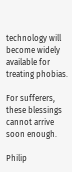technology will become widely available for treating phobias.

For sufferers, these blessings cannot arrive soon enough.

Philip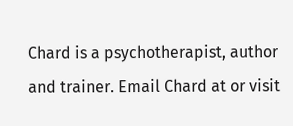Chard is a psychotherapist, author and trainer. Email Chard at or visit